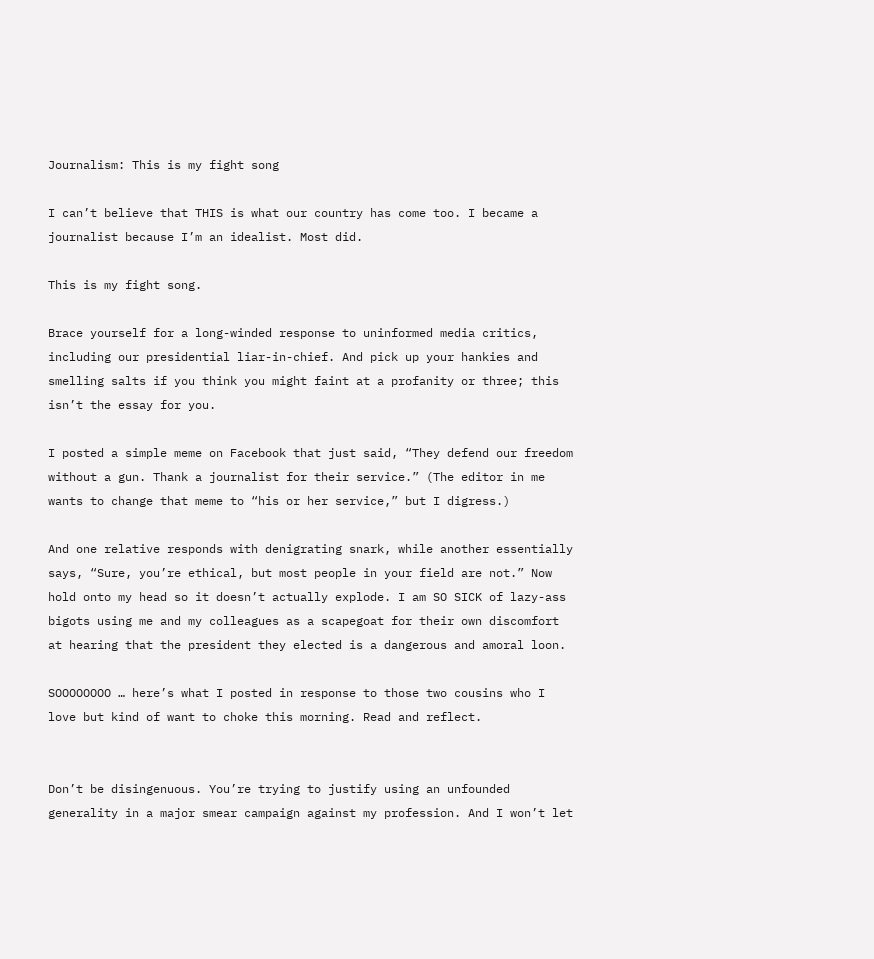Journalism: This is my fight song

I can’t believe that THIS is what our country has come too. I became a journalist because I’m an idealist. Most did.

This is my fight song.

Brace yourself for a long-winded response to uninformed media critics, including our presidential liar-in-chief. And pick up your hankies and smelling salts if you think you might faint at a profanity or three; this isn’t the essay for you.

I posted a simple meme on Facebook that just said, “They defend our freedom without a gun. Thank a journalist for their service.” (The editor in me wants to change that meme to “his or her service,” but I digress.)

And one relative responds with denigrating snark, while another essentially says, “Sure, you’re ethical, but most people in your field are not.” Now hold onto my head so it doesn’t actually explode. I am SO SICK of lazy-ass bigots using me and my colleagues as a scapegoat for their own discomfort at hearing that the president they elected is a dangerous and amoral loon.

SOOOOOOOO … here’s what I posted in response to those two cousins who I love but kind of want to choke this morning. Read and reflect.


Don’t be disingenuous. You’re trying to justify using an unfounded generality in a major smear campaign against my profession. And I won’t let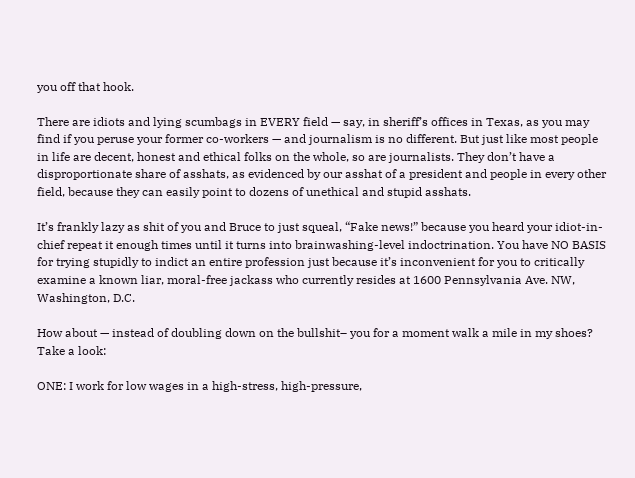you off that hook.

There are idiots and lying scumbags in EVERY field — say, in sheriff’s offices in Texas, as you may find if you peruse your former co-workers — and journalism is no different. But just like most people in life are decent, honest and ethical folks on the whole, so are journalists. They don’t have a disproportionate share of asshats, as evidenced by our asshat of a president and people in every other field, because they can easily point to dozens of unethical and stupid asshats.

It’s frankly lazy as shit of you and Bruce to just squeal, “Fake news!” because you heard your idiot-in-chief repeat it enough times until it turns into brainwashing-level indoctrination. You have NO BASIS for trying stupidly to indict an entire profession just because it’s inconvenient for you to critically examine a known liar, moral-free jackass who currently resides at 1600 Pennsylvania Ave. NW, Washington, D.C.

How about — instead of doubling down on the bullshit– you for a moment walk a mile in my shoes? Take a look:

ONE: I work for low wages in a high-stress, high-pressure,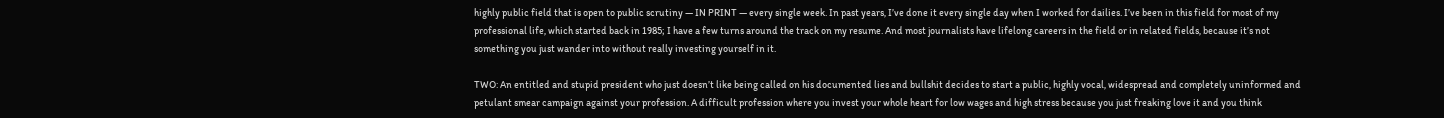highly public field that is open to public scrutiny — IN PRINT — every single week. In past years, I’ve done it every single day when I worked for dailies. I’ve been in this field for most of my professional life, which started back in 1985; I have a few turns around the track on my resume. And most journalists have lifelong careers in the field or in related fields, because it’s not something you just wander into without really investing yourself in it.

TWO: An entitled and stupid president who just doesn’t like being called on his documented lies and bullshit decides to start a public, highly vocal, widespread and completely uninformed and petulant smear campaign against your profession. A difficult profession where you invest your whole heart for low wages and high stress because you just freaking love it and you think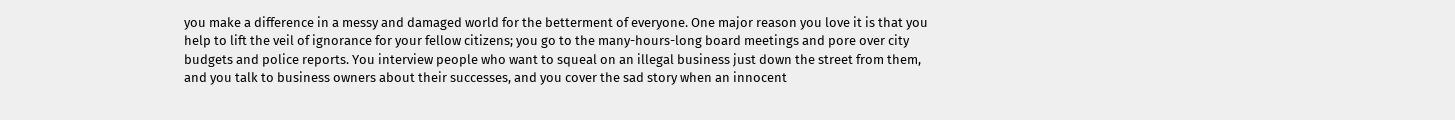you make a difference in a messy and damaged world for the betterment of everyone. One major reason you love it is that you help to lift the veil of ignorance for your fellow citizens; you go to the many-hours-long board meetings and pore over city budgets and police reports. You interview people who want to squeal on an illegal business just down the street from them, and you talk to business owners about their successes, and you cover the sad story when an innocent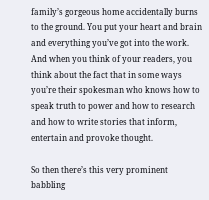family’s gorgeous home accidentally burns to the ground. You put your heart and brain and everything you’ve got into the work. And when you think of your readers, you think about the fact that in some ways you’re their spokesman who knows how to speak truth to power and how to research and how to write stories that inform, entertain and provoke thought.

So then there’s this very prominent babbling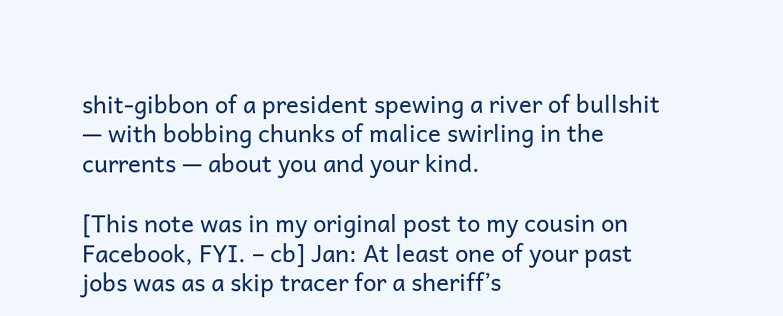shit-gibbon of a president spewing a river of bullshit — with bobbing chunks of malice swirling in the currents — about you and your kind.

[This note was in my original post to my cousin on Facebook, FYI. – cb] Jan: At least one of your past jobs was as a skip tracer for a sheriff’s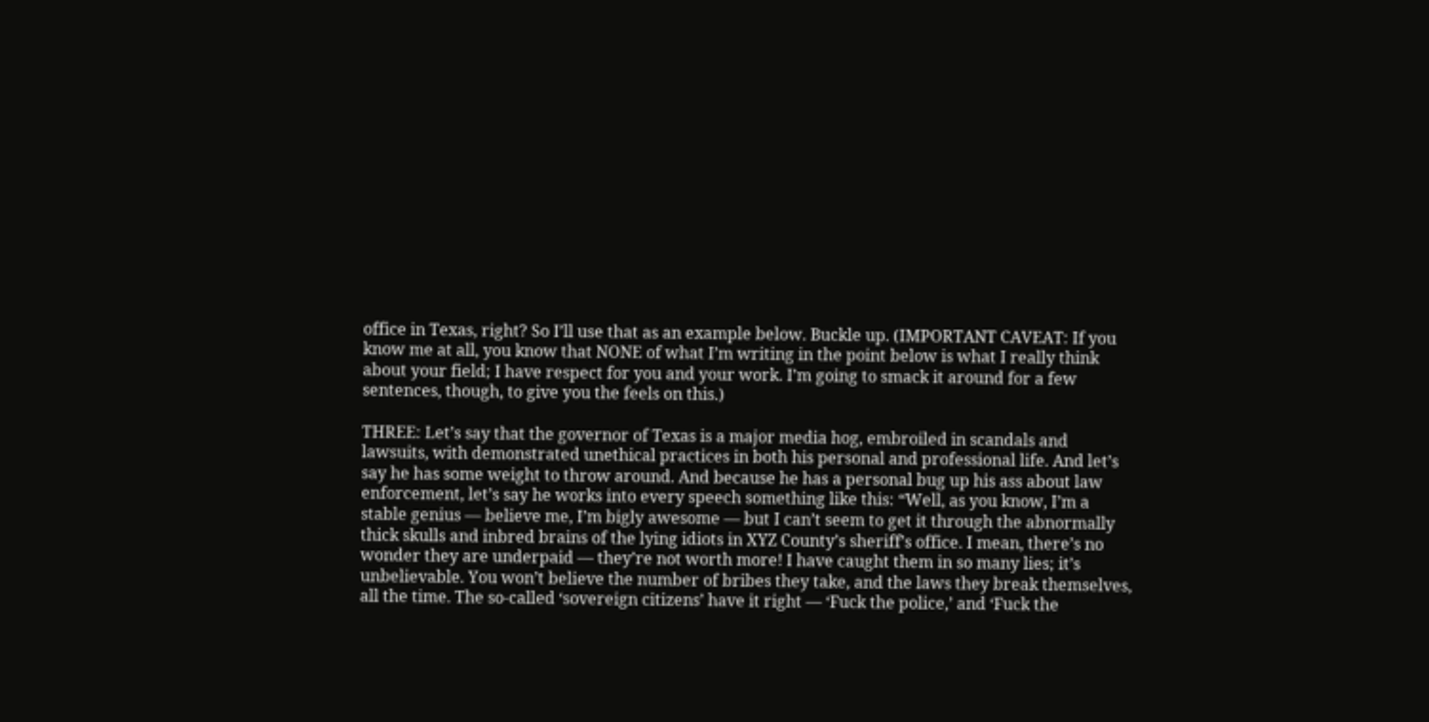office in Texas, right? So I’ll use that as an example below. Buckle up. (IMPORTANT CAVEAT: If you know me at all, you know that NONE of what I’m writing in the point below is what I really think about your field; I have respect for you and your work. I’m going to smack it around for a few sentences, though, to give you the feels on this.)

THREE: Let’s say that the governor of Texas is a major media hog, embroiled in scandals and lawsuits, with demonstrated unethical practices in both his personal and professional life. And let’s say he has some weight to throw around. And because he has a personal bug up his ass about law enforcement, let’s say he works into every speech something like this: “Well, as you know, I’m a stable genius — believe me, I’m bigly awesome — but I can’t seem to get it through the abnormally thick skulls and inbred brains of the lying idiots in XYZ County’s sheriff’s office. I mean, there’s no wonder they are underpaid — they’re not worth more! I have caught them in so many lies; it’s unbelievable. You won’t believe the number of bribes they take, and the laws they break themselves, all the time. The so-called ‘sovereign citizens’ have it right — ‘Fuck the police,’ and ‘Fuck the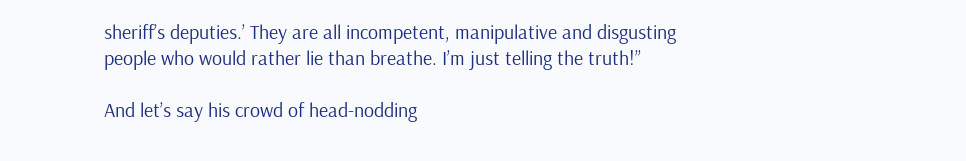sheriff’s deputies.’ They are all incompetent, manipulative and disgusting people who would rather lie than breathe. I’m just telling the truth!”

And let’s say his crowd of head-nodding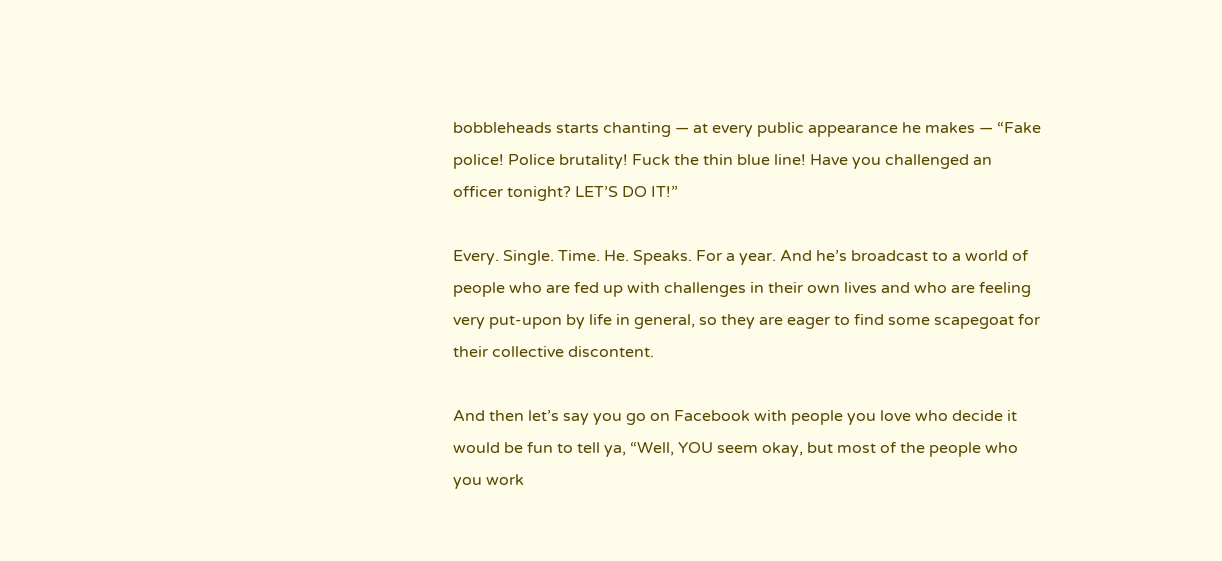bobbleheads starts chanting — at every public appearance he makes — “Fake police! Police brutality! Fuck the thin blue line! Have you challenged an officer tonight? LET’S DO IT!”

Every. Single. Time. He. Speaks. For a year. And he’s broadcast to a world of people who are fed up with challenges in their own lives and who are feeling very put-upon by life in general, so they are eager to find some scapegoat for their collective discontent.

And then let’s say you go on Facebook with people you love who decide it would be fun to tell ya, “Well, YOU seem okay, but most of the people who you work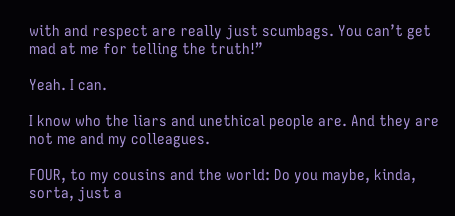with and respect are really just scumbags. You can’t get mad at me for telling the truth!”

Yeah. I can.

I know who the liars and unethical people are. And they are not me and my colleagues.

FOUR, to my cousins and the world: Do you maybe, kinda, sorta, just a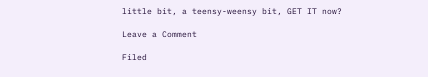little bit, a teensy-weensy bit, GET IT now?

Leave a Comment

Filed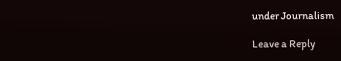under Journalism

Leave a Reply